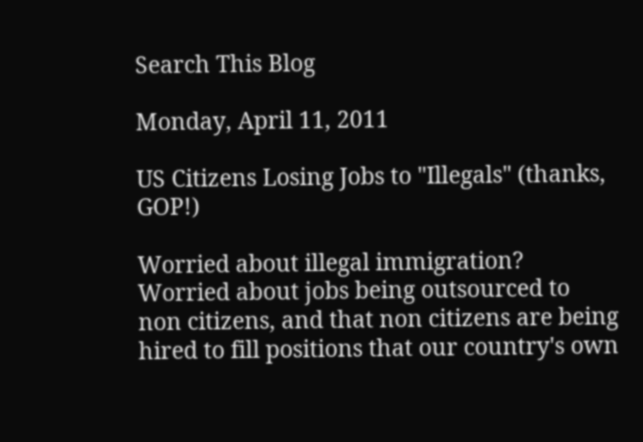Search This Blog

Monday, April 11, 2011

US Citizens Losing Jobs to "Illegals" (thanks, GOP!)

Worried about illegal immigration? Worried about jobs being outsourced to non citizens, and that non citizens are being hired to fill positions that our country's own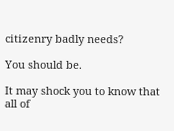citizenry badly needs?

You should be.

It may shock you to know that all of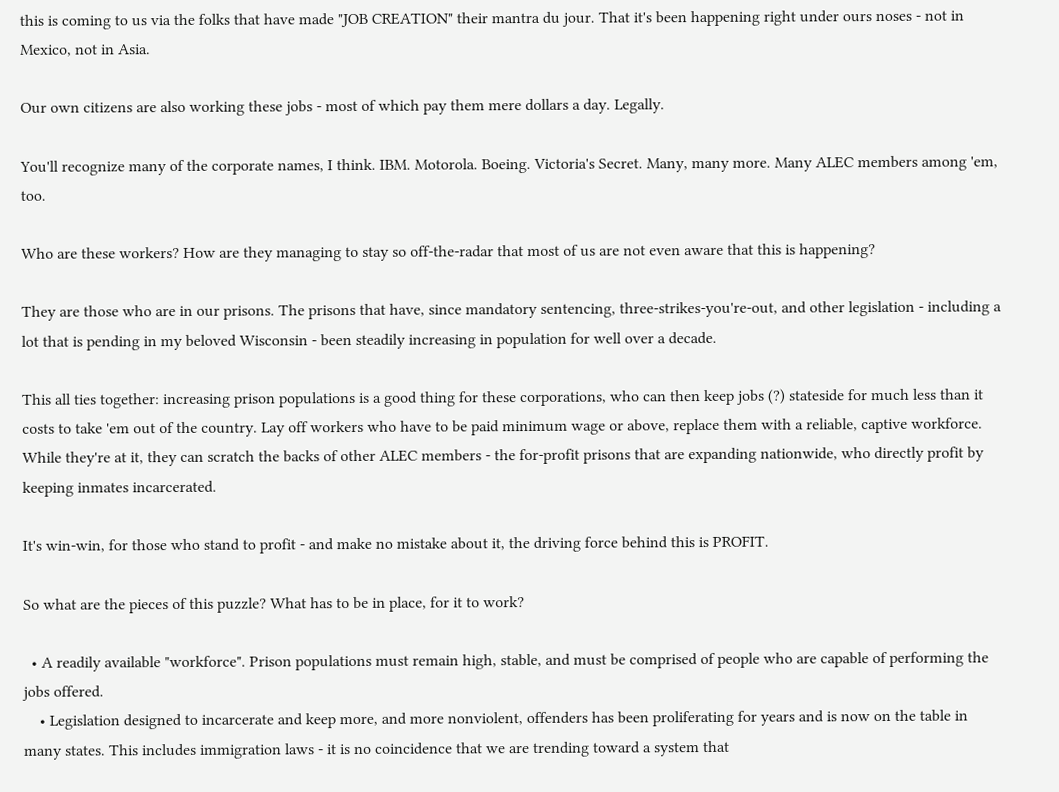this is coming to us via the folks that have made "JOB CREATION" their mantra du jour. That it's been happening right under ours noses - not in Mexico, not in Asia.

Our own citizens are also working these jobs - most of which pay them mere dollars a day. Legally.

You'll recognize many of the corporate names, I think. IBM. Motorola. Boeing. Victoria's Secret. Many, many more. Many ALEC members among 'em, too.

Who are these workers? How are they managing to stay so off-the-radar that most of us are not even aware that this is happening?

They are those who are in our prisons. The prisons that have, since mandatory sentencing, three-strikes-you're-out, and other legislation - including a lot that is pending in my beloved Wisconsin - been steadily increasing in population for well over a decade.

This all ties together: increasing prison populations is a good thing for these corporations, who can then keep jobs (?) stateside for much less than it costs to take 'em out of the country. Lay off workers who have to be paid minimum wage or above, replace them with a reliable, captive workforce. While they're at it, they can scratch the backs of other ALEC members - the for-profit prisons that are expanding nationwide, who directly profit by keeping inmates incarcerated.

It's win-win, for those who stand to profit - and make no mistake about it, the driving force behind this is PROFIT.

So what are the pieces of this puzzle? What has to be in place, for it to work?

  • A readily available "workforce". Prison populations must remain high, stable, and must be comprised of people who are capable of performing the jobs offered.
    • Legislation designed to incarcerate and keep more, and more nonviolent, offenders has been proliferating for years and is now on the table in many states. This includes immigration laws - it is no coincidence that we are trending toward a system that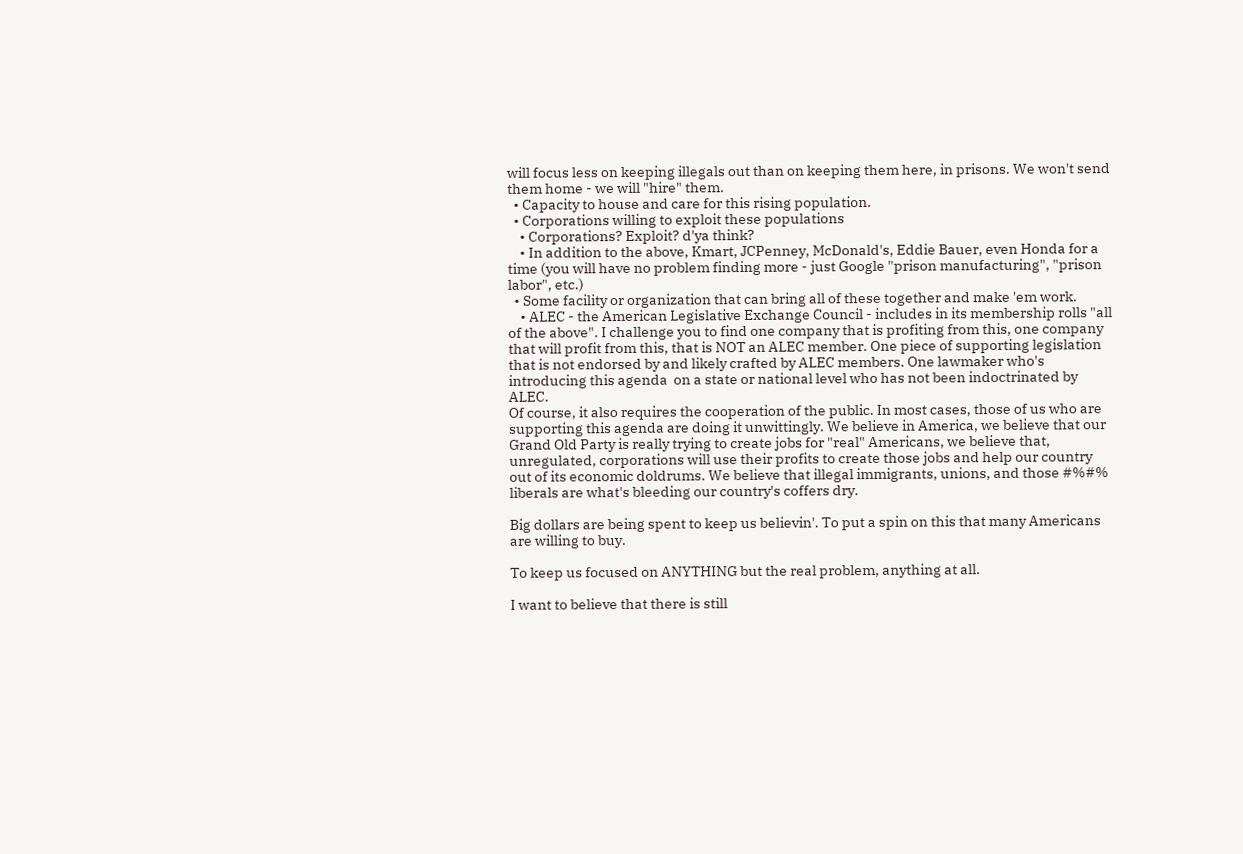will focus less on keeping illegals out than on keeping them here, in prisons. We won't send them home - we will "hire" them.
  • Capacity to house and care for this rising population.
  • Corporations willing to exploit these populations
    • Corporations? Exploit? d'ya think?
    • In addition to the above, Kmart, JCPenney, McDonald's, Eddie Bauer, even Honda for a time (you will have no problem finding more - just Google "prison manufacturing", "prison labor", etc.)
  • Some facility or organization that can bring all of these together and make 'em work.
    • ALEC - the American Legislative Exchange Council - includes in its membership rolls "all of the above". I challenge you to find one company that is profiting from this, one company that will profit from this, that is NOT an ALEC member. One piece of supporting legislation that is not endorsed by and likely crafted by ALEC members. One lawmaker who's introducing this agenda  on a state or national level who has not been indoctrinated by ALEC.
Of course, it also requires the cooperation of the public. In most cases, those of us who are supporting this agenda are doing it unwittingly. We believe in America, we believe that our Grand Old Party is really trying to create jobs for "real" Americans, we believe that, unregulated, corporations will use their profits to create those jobs and help our country out of its economic doldrums. We believe that illegal immigrants, unions, and those #%#% liberals are what's bleeding our country's coffers dry.

Big dollars are being spent to keep us believin'. To put a spin on this that many Americans are willing to buy.

To keep us focused on ANYTHING but the real problem, anything at all.

I want to believe that there is still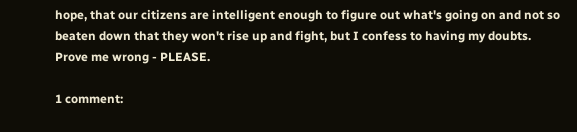hope, that our citizens are intelligent enough to figure out what's going on and not so beaten down that they won't rise up and fight, but I confess to having my doubts. Prove me wrong - PLEASE.

1 comment: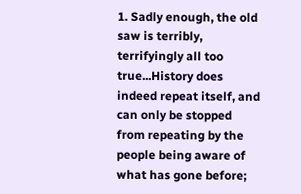1. Sadly enough, the old saw is terribly, terrifyingly all too true...History does indeed repeat itself, and can only be stopped from repeating by the people being aware of what has gone before;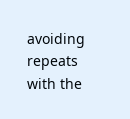avoiding repeats with the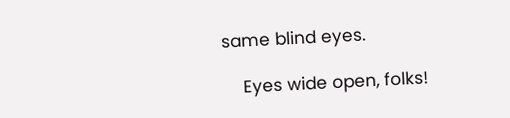same blind eyes.

    Eyes wide open, folks!